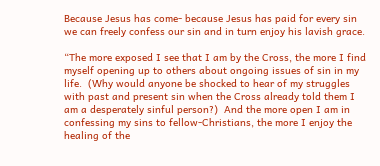Because Jesus has come- because Jesus has paid for every sin we can freely confess our sin and in turn enjoy his lavish grace.

“The more exposed I see that I am by the Cross, the more I find myself opening up to others about ongoing issues of sin in my life.  (Why would anyone be shocked to hear of my struggles with past and present sin when the Cross already told them I am a desperately sinful person?)  And the more open I am in confessing my sins to fellow-Christians, the more I enjoy the healing of the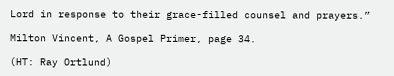Lord in response to their grace-filled counsel and prayers.”

Milton Vincent, A Gospel Primer, page 34.

(HT: Ray Ortlund)